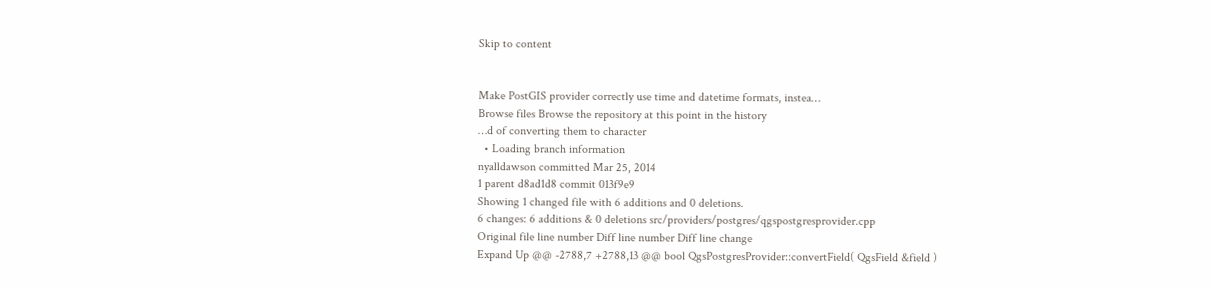Skip to content


Make PostGIS provider correctly use time and datetime formats, instea…
Browse files Browse the repository at this point in the history
…d of converting them to character
  • Loading branch information
nyalldawson committed Mar 25, 2014
1 parent d8ad1d8 commit 013f9e9
Showing 1 changed file with 6 additions and 0 deletions.
6 changes: 6 additions & 0 deletions src/providers/postgres/qgspostgresprovider.cpp
Original file line number Diff line number Diff line change
Expand Up @@ -2788,7 +2788,13 @@ bool QgsPostgresProvider::convertField( QgsField &field )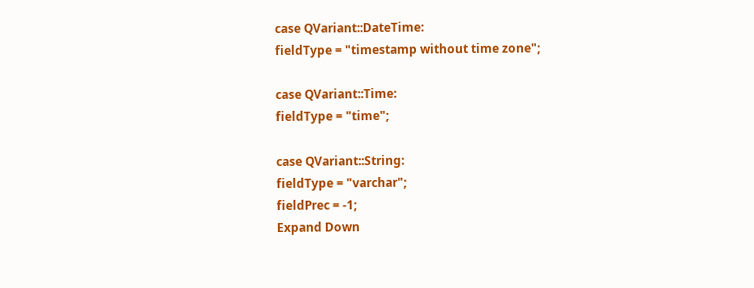case QVariant::DateTime:
fieldType = "timestamp without time zone";

case QVariant::Time:
fieldType = "time";

case QVariant::String:
fieldType = "varchar";
fieldPrec = -1;
Expand Down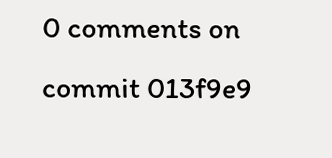0 comments on commit 013f9e9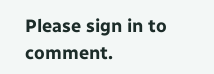Please sign in to comment.